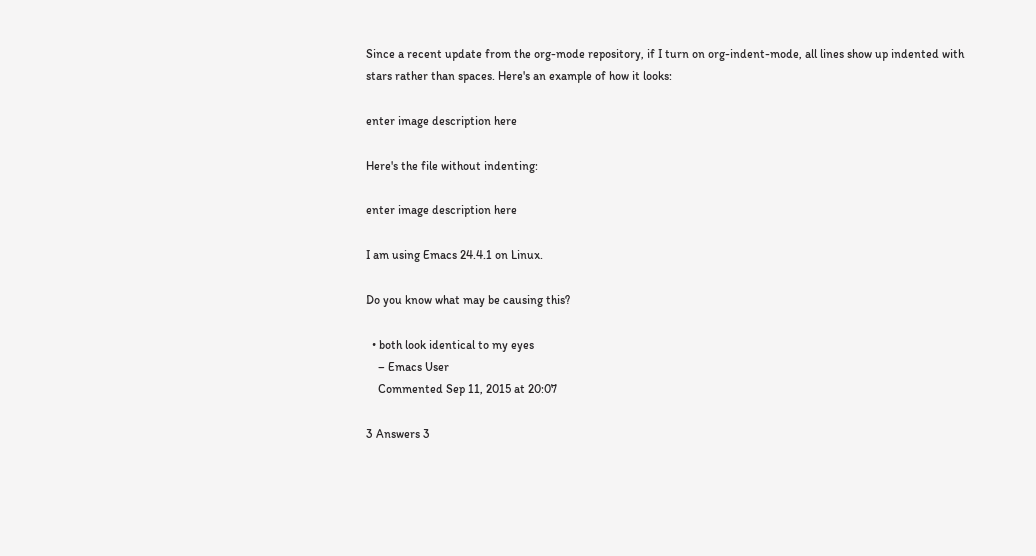Since a recent update from the org-mode repository, if I turn on org-indent-mode, all lines show up indented with stars rather than spaces. Here's an example of how it looks:

enter image description here

Here's the file without indenting:

enter image description here

I am using Emacs 24.4.1 on Linux.

Do you know what may be causing this?

  • both look identical to my eyes
    – Emacs User
    Commented Sep 11, 2015 at 20:07

3 Answers 3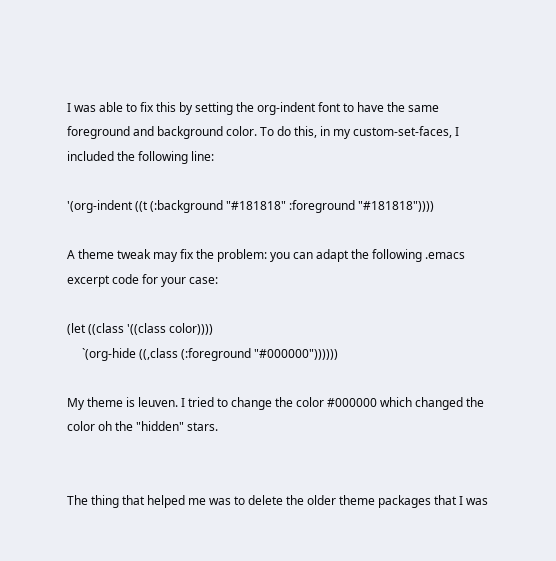I was able to fix this by setting the org-indent font to have the same foreground and background color. To do this, in my custom-set-faces, I included the following line:

'(org-indent ((t (:background "#181818" :foreground "#181818"))))

A theme tweak may fix the problem: you can adapt the following .emacs excerpt code for your case:

(let ((class '((class color))))
     `(org-hide ((,class (:foreground "#000000"))))))

My theme is leuven. I tried to change the color #000000 which changed the color oh the "hidden" stars.


The thing that helped me was to delete the older theme packages that I was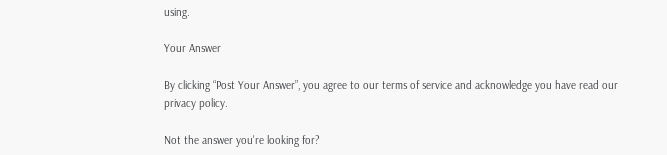using.

Your Answer

By clicking “Post Your Answer”, you agree to our terms of service and acknowledge you have read our privacy policy.

Not the answer you're looking for?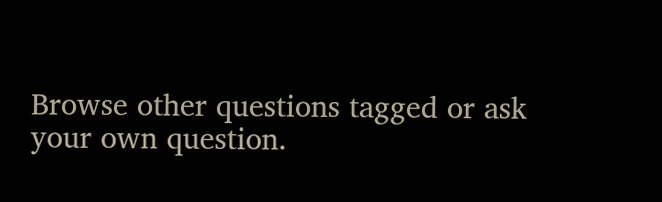Browse other questions tagged or ask your own question.